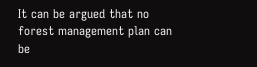It can be argued that no forest management plan can be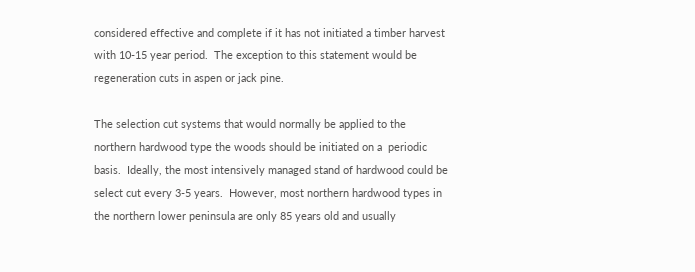considered effective and complete if it has not initiated a timber harvest with 10-15 year period.  The exception to this statement would be regeneration cuts in aspen or jack pine.

The selection cut systems that would normally be applied to the northern hardwood type the woods should be initiated on a  periodic basis.  Ideally, the most intensively managed stand of hardwood could be select cut every 3-5 years.  However, most northern hardwood types in the northern lower peninsula are only 85 years old and usually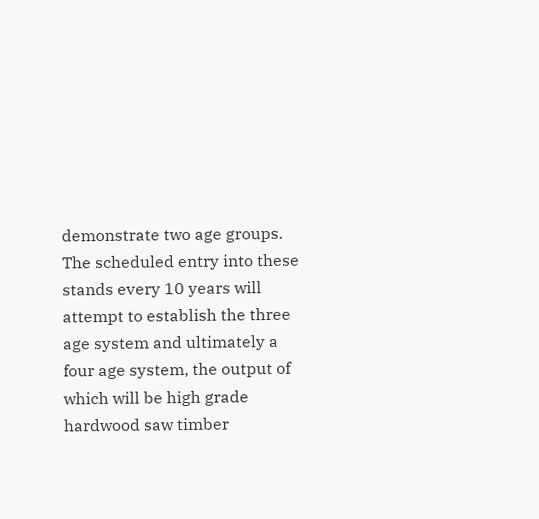demonstrate two age groups.  The scheduled entry into these stands every 10 years will attempt to establish the three age system and ultimately a four age system, the output of which will be high grade hardwood saw timber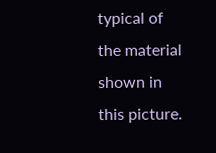typical of the material shown in this picture.